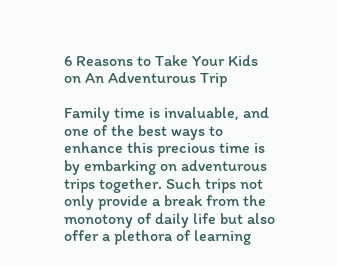6 Reasons to Take Your Kids on An Adventurous Trip

Family time is invaluable, and one of the best ways to enhance this precious time is by embarking on adventurous trips together. Such trips not only provide a break from the monotony of daily life but also offer a plethora of learning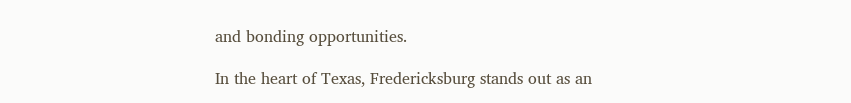and bonding opportunities.

In the heart of Texas, Fredericksburg stands out as an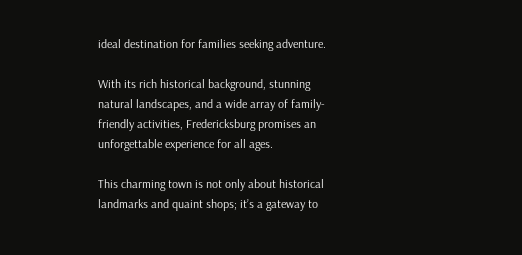ideal destination for families seeking adventure.

With its rich historical background, stunning natural landscapes, and a wide array of family-friendly activities, Fredericksburg promises an unforgettable experience for all ages.

This charming town is not only about historical landmarks and quaint shops; it’s a gateway to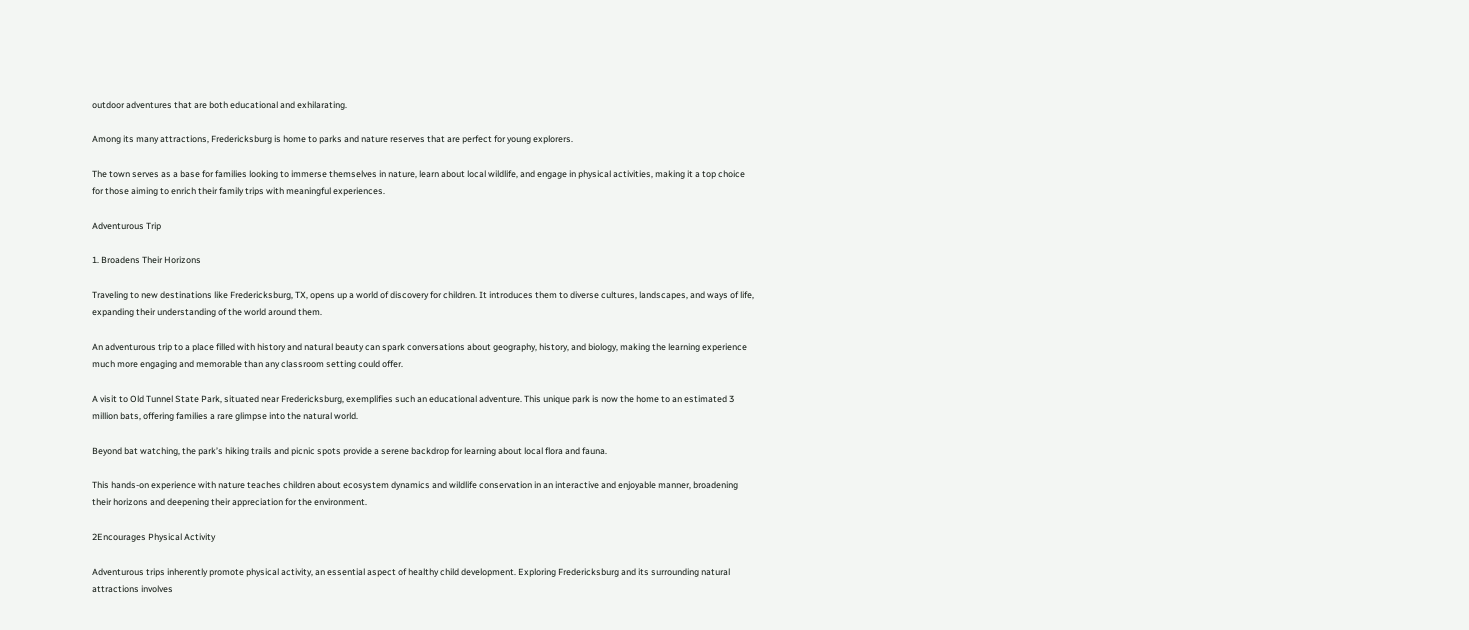outdoor adventures that are both educational and exhilarating.

Among its many attractions, Fredericksburg is home to parks and nature reserves that are perfect for young explorers.

The town serves as a base for families looking to immerse themselves in nature, learn about local wildlife, and engage in physical activities, making it a top choice for those aiming to enrich their family trips with meaningful experiences.

Adventurous Trip

1. Broadens Their Horizons

Traveling to new destinations like Fredericksburg, TX, opens up a world of discovery for children. It introduces them to diverse cultures, landscapes, and ways of life, expanding their understanding of the world around them.

An adventurous trip to a place filled with history and natural beauty can spark conversations about geography, history, and biology, making the learning experience much more engaging and memorable than any classroom setting could offer.

A visit to Old Tunnel State Park, situated near Fredericksburg, exemplifies such an educational adventure. This unique park is now the home to an estimated 3 million bats, offering families a rare glimpse into the natural world.

Beyond bat watching, the park’s hiking trails and picnic spots provide a serene backdrop for learning about local flora and fauna.

This hands-on experience with nature teaches children about ecosystem dynamics and wildlife conservation in an interactive and enjoyable manner, broadening their horizons and deepening their appreciation for the environment.

2Encourages Physical Activity

Adventurous trips inherently promote physical activity, an essential aspect of healthy child development. Exploring Fredericksburg and its surrounding natural attractions involves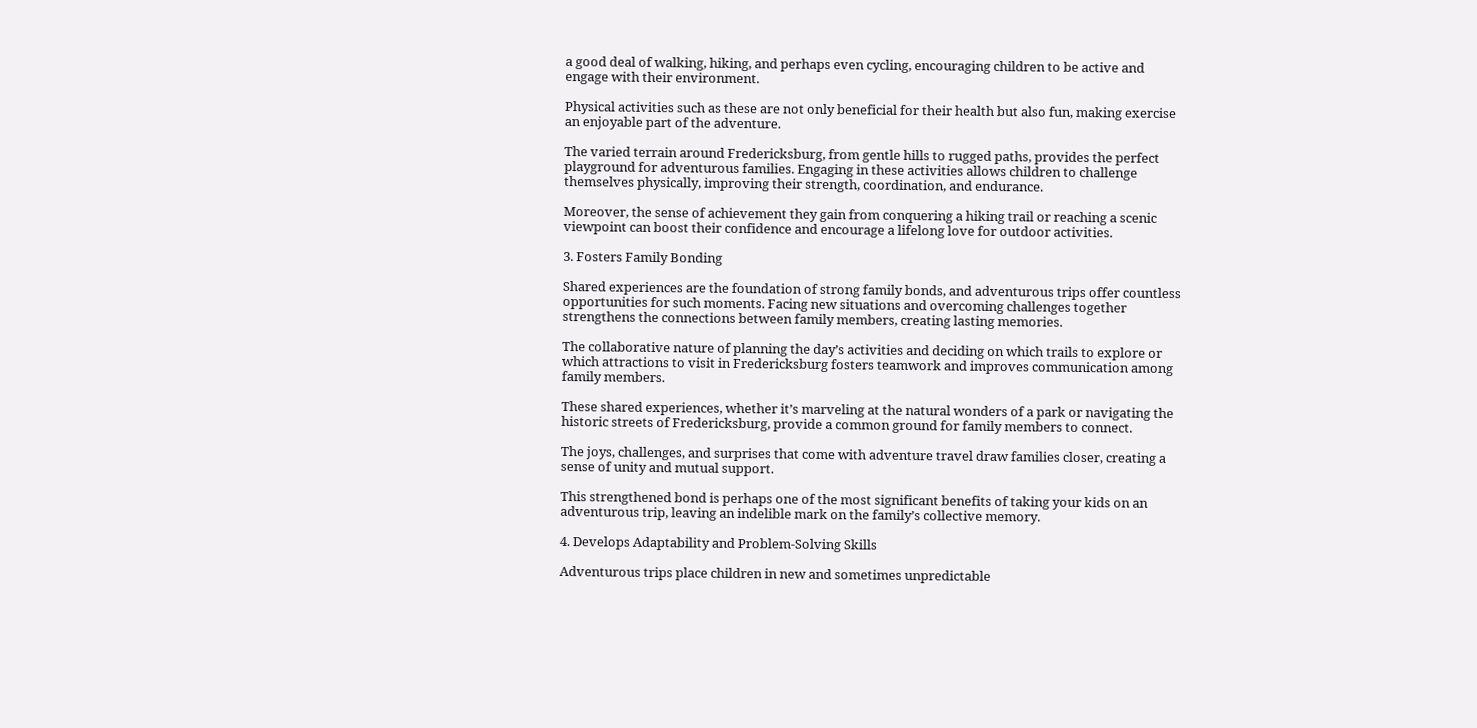a good deal of walking, hiking, and perhaps even cycling, encouraging children to be active and engage with their environment.

Physical activities such as these are not only beneficial for their health but also fun, making exercise an enjoyable part of the adventure.

The varied terrain around Fredericksburg, from gentle hills to rugged paths, provides the perfect playground for adventurous families. Engaging in these activities allows children to challenge themselves physically, improving their strength, coordination, and endurance.

Moreover, the sense of achievement they gain from conquering a hiking trail or reaching a scenic viewpoint can boost their confidence and encourage a lifelong love for outdoor activities.

3. Fosters Family Bonding

Shared experiences are the foundation of strong family bonds, and adventurous trips offer countless opportunities for such moments. Facing new situations and overcoming challenges together strengthens the connections between family members, creating lasting memories.

The collaborative nature of planning the day’s activities and deciding on which trails to explore or which attractions to visit in Fredericksburg fosters teamwork and improves communication among family members.

These shared experiences, whether it’s marveling at the natural wonders of a park or navigating the historic streets of Fredericksburg, provide a common ground for family members to connect.

The joys, challenges, and surprises that come with adventure travel draw families closer, creating a sense of unity and mutual support.

This strengthened bond is perhaps one of the most significant benefits of taking your kids on an adventurous trip, leaving an indelible mark on the family’s collective memory.

4. Develops Adaptability and Problem-Solving Skills

Adventurous trips place children in new and sometimes unpredictable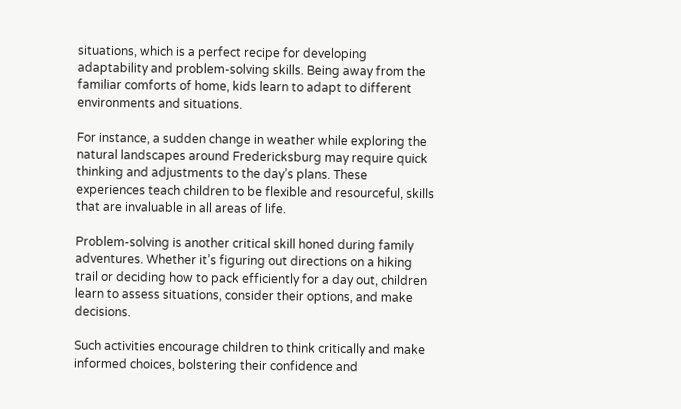situations, which is a perfect recipe for developing adaptability and problem-solving skills. Being away from the familiar comforts of home, kids learn to adapt to different environments and situations.

For instance, a sudden change in weather while exploring the natural landscapes around Fredericksburg may require quick thinking and adjustments to the day’s plans. These experiences teach children to be flexible and resourceful, skills that are invaluable in all areas of life.

Problem-solving is another critical skill honed during family adventures. Whether it’s figuring out directions on a hiking trail or deciding how to pack efficiently for a day out, children learn to assess situations, consider their options, and make decisions.

Such activities encourage children to think critically and make informed choices, bolstering their confidence and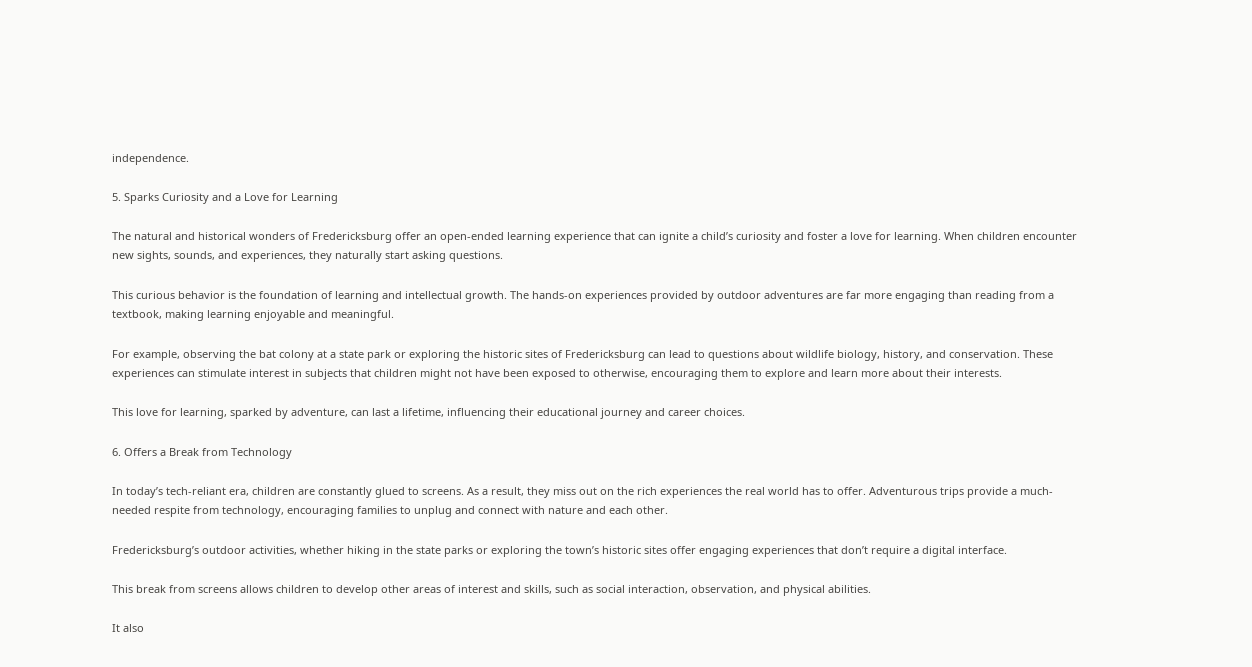independence.

5. Sparks Curiosity and a Love for Learning

The natural and historical wonders of Fredericksburg offer an open-ended learning experience that can ignite a child’s curiosity and foster a love for learning. When children encounter new sights, sounds, and experiences, they naturally start asking questions.

This curious behavior is the foundation of learning and intellectual growth. The hands-on experiences provided by outdoor adventures are far more engaging than reading from a textbook, making learning enjoyable and meaningful.

For example, observing the bat colony at a state park or exploring the historic sites of Fredericksburg can lead to questions about wildlife biology, history, and conservation. These experiences can stimulate interest in subjects that children might not have been exposed to otherwise, encouraging them to explore and learn more about their interests.

This love for learning, sparked by adventure, can last a lifetime, influencing their educational journey and career choices.

6. Offers a Break from Technology

In today’s tech-reliant era, children are constantly glued to screens. As a result, they miss out on the rich experiences the real world has to offer. Adventurous trips provide a much-needed respite from technology, encouraging families to unplug and connect with nature and each other.

Fredericksburg’s outdoor activities, whether hiking in the state parks or exploring the town’s historic sites offer engaging experiences that don’t require a digital interface.

This break from screens allows children to develop other areas of interest and skills, such as social interaction, observation, and physical abilities.

It also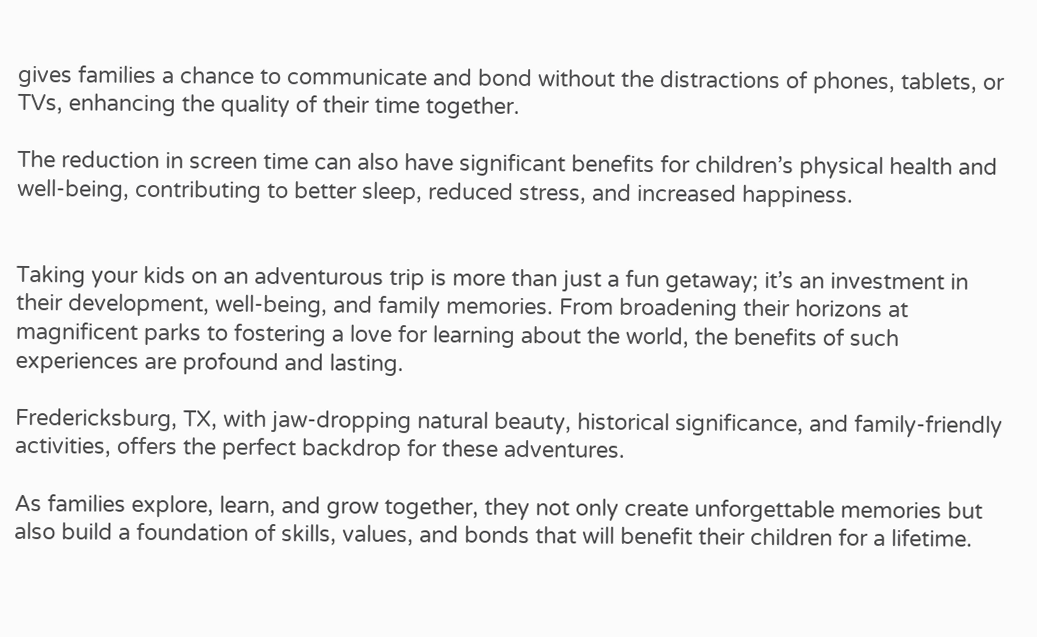gives families a chance to communicate and bond without the distractions of phones, tablets, or TVs, enhancing the quality of their time together.

The reduction in screen time can also have significant benefits for children’s physical health and well-being, contributing to better sleep, reduced stress, and increased happiness.


Taking your kids on an adventurous trip is more than just a fun getaway; it’s an investment in their development, well-being, and family memories. From broadening their horizons at magnificent parks to fostering a love for learning about the world, the benefits of such experiences are profound and lasting.

Fredericksburg, TX, with jaw-dropping natural beauty, historical significance, and family-friendly activities, offers the perfect backdrop for these adventures.

As families explore, learn, and grow together, they not only create unforgettable memories but also build a foundation of skills, values, and bonds that will benefit their children for a lifetime.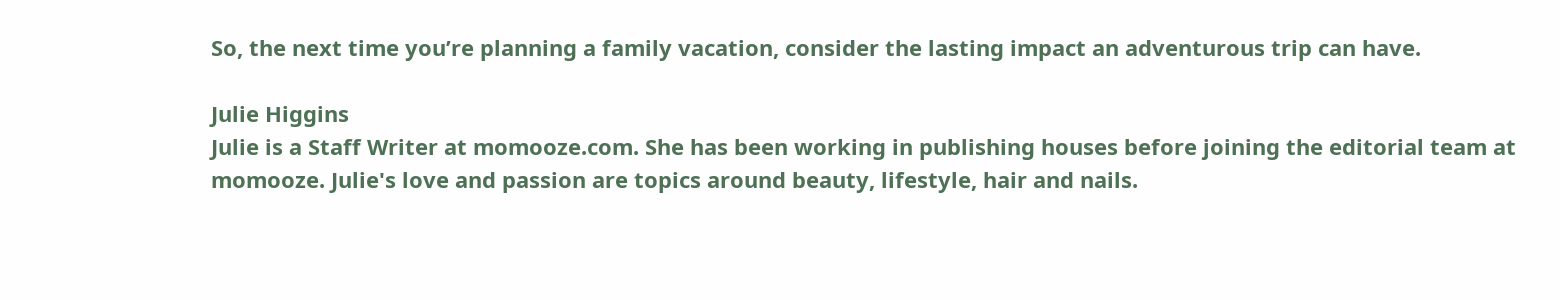So, the next time you’re planning a family vacation, consider the lasting impact an adventurous trip can have.

Julie Higgins
Julie is a Staff Writer at momooze.com. She has been working in publishing houses before joining the editorial team at momooze. Julie's love and passion are topics around beauty, lifestyle, hair and nails.